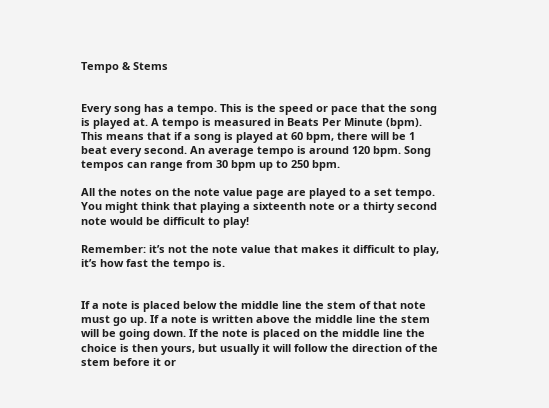Tempo & Stems


Every song has a tempo. This is the speed or pace that the song is played at. A tempo is measured in Beats Per Minute (bpm). This means that if a song is played at 60 bpm, there will be 1 beat every second. An average tempo is around 120 bpm. Song tempos can range from 30 bpm up to 250 bpm.

All the notes on the note value page are played to a set tempo. You might think that playing a sixteenth note or a thirty second note would be difficult to play!

Remember: it’s not the note value that makes it difficult to play, it’s how fast the tempo is.


If a note is placed below the middle line the stem of that note must go up. If a note is written above the middle line the stem will be going down. If the note is placed on the middle line the choice is then yours, but usually it will follow the direction of the stem before it or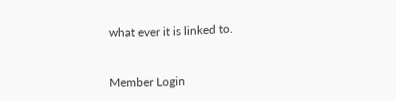what ever it is linked to.


Member Login